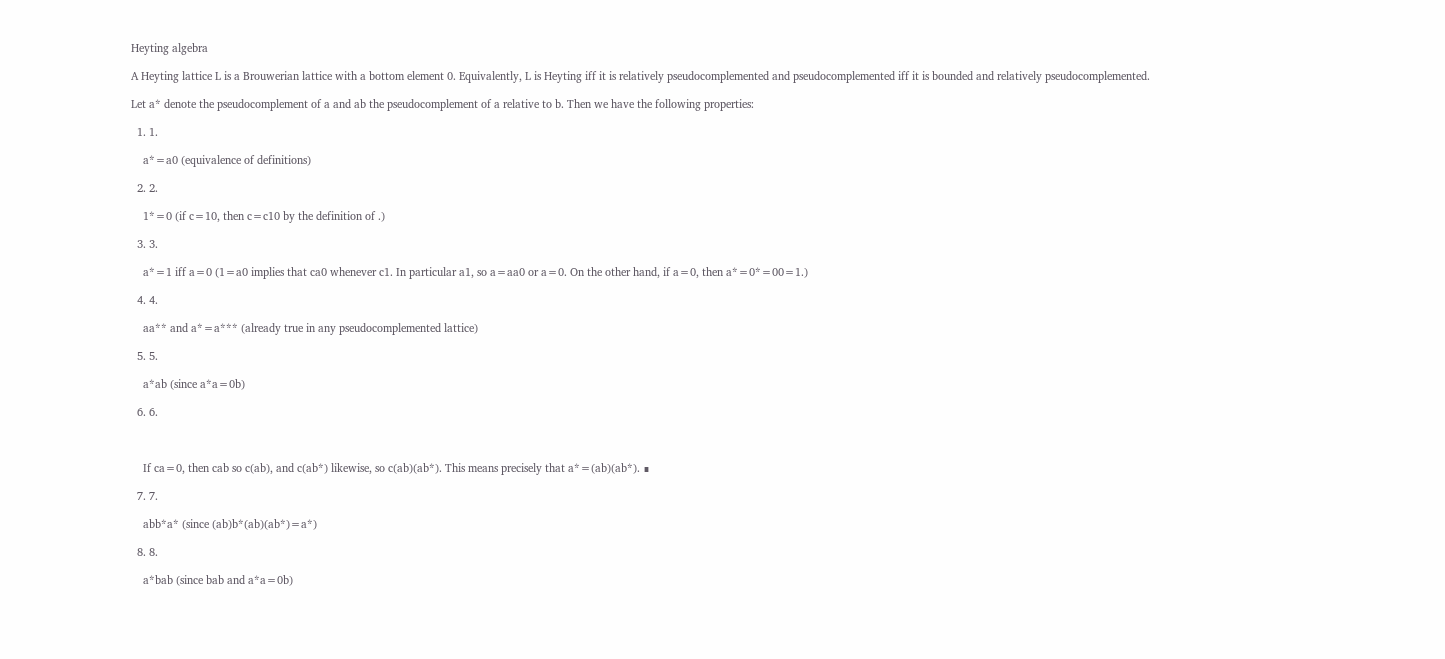Heyting algebra

A Heyting lattice L is a Brouwerian lattice with a bottom element 0. Equivalently, L is Heyting iff it is relatively pseudocomplemented and pseudocomplemented iff it is bounded and relatively pseudocomplemented.

Let a* denote the pseudocomplement of a and ab the pseudocomplement of a relative to b. Then we have the following properties:

  1. 1.

    a*=a0 (equivalence of definitions)

  2. 2.

    1*=0 (if c=10, then c=c10 by the definition of .)

  3. 3.

    a*=1 iff a=0 (1=a0 implies that ca0 whenever c1. In particular a1, so a=aa0 or a=0. On the other hand, if a=0, then a*=0*=00=1.)

  4. 4.

    aa** and a*=a*** (already true in any pseudocomplemented lattice)

  5. 5.

    a*ab (since a*a=0b)

  6. 6.



    If ca=0, then cab so c(ab), and c(ab*) likewise, so c(ab)(ab*). This means precisely that a*=(ab)(ab*). ∎

  7. 7.

    abb*a* (since (ab)b*(ab)(ab*)=a*)

  8. 8.

    a*bab (since bab and a*a=0b)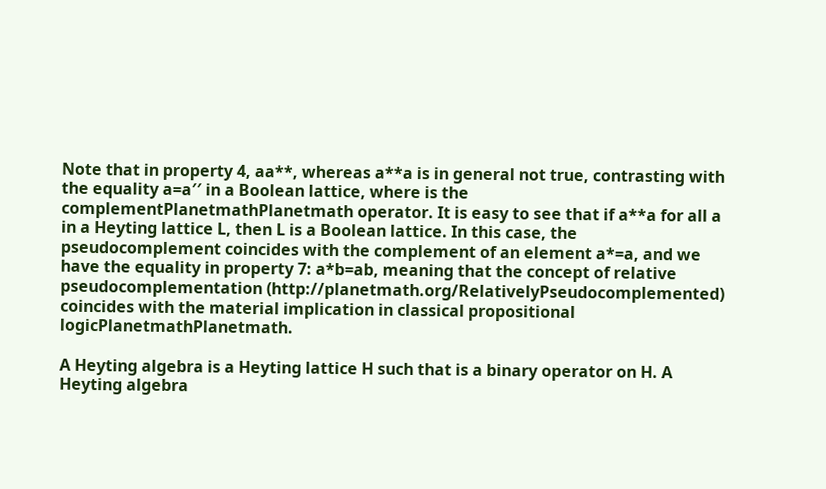Note that in property 4, aa**, whereas a**a is in general not true, contrasting with the equality a=a′′ in a Boolean lattice, where is the complementPlanetmathPlanetmath operator. It is easy to see that if a**a for all a in a Heyting lattice L, then L is a Boolean lattice. In this case, the pseudocomplement coincides with the complement of an element a*=a, and we have the equality in property 7: a*b=ab, meaning that the concept of relative pseudocomplementation (http://planetmath.org/RelativelyPseudocomplemented) coincides with the material implication in classical propositional logicPlanetmathPlanetmath.

A Heyting algebra is a Heyting lattice H such that is a binary operator on H. A Heyting algebra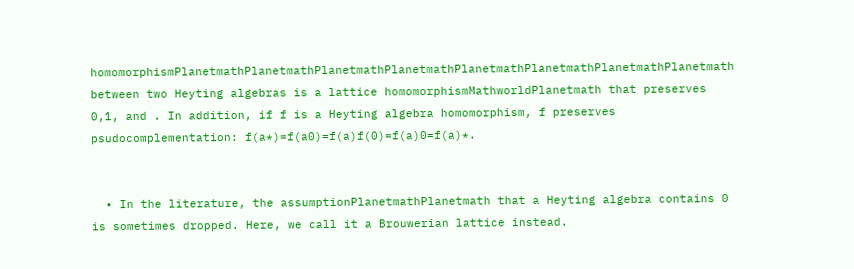homomorphismPlanetmathPlanetmathPlanetmathPlanetmathPlanetmathPlanetmathPlanetmathPlanetmath between two Heyting algebras is a lattice homomorphismMathworldPlanetmath that preserves 0,1, and . In addition, if f is a Heyting algebra homomorphism, f preserves psudocomplementation: f(a*)=f(a0)=f(a)f(0)=f(a)0=f(a)*.


  • In the literature, the assumptionPlanetmathPlanetmath that a Heyting algebra contains 0 is sometimes dropped. Here, we call it a Brouwerian lattice instead.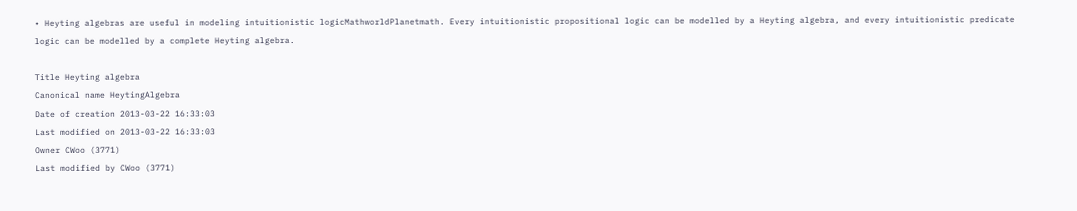• Heyting algebras are useful in modeling intuitionistic logicMathworldPlanetmath. Every intuitionistic propositional logic can be modelled by a Heyting algebra, and every intuitionistic predicate logic can be modelled by a complete Heyting algebra.

Title Heyting algebra
Canonical name HeytingAlgebra
Date of creation 2013-03-22 16:33:03
Last modified on 2013-03-22 16:33:03
Owner CWoo (3771)
Last modified by CWoo (3771)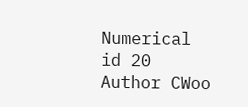Numerical id 20
Author CWoo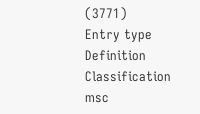(3771)
Entry type Definition
Classification msc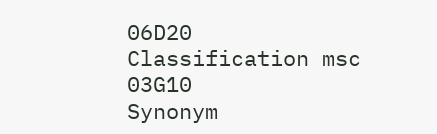06D20
Classification msc 03G10
Synonym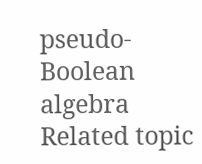pseudo-Boolean algebra
Related topic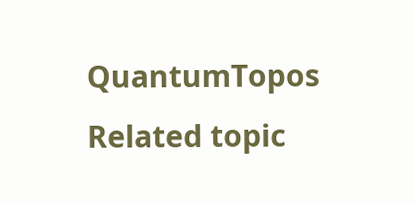QuantumTopos
Related topic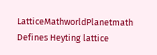LatticeMathworldPlanetmath
Defines Heyting lattice